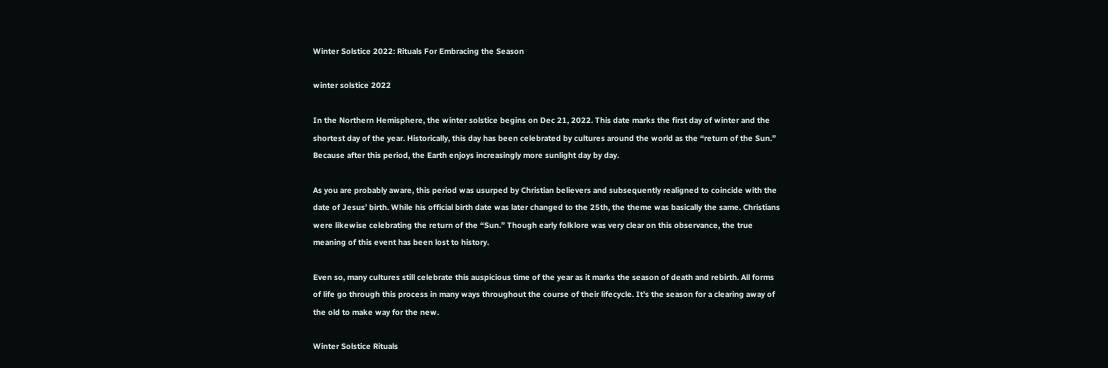Winter Solstice 2022: Rituals For Embracing the Season

winter solstice 2022

In the Northern Hemisphere, the winter solstice begins on Dec 21, 2022. This date marks the first day of winter and the shortest day of the year. Historically, this day has been celebrated by cultures around the world as the “return of the Sun.” Because after this period, the Earth enjoys increasingly more sunlight day by day.

As you are probably aware, this period was usurped by Christian believers and subsequently realigned to coincide with the date of Jesus’ birth. While his official birth date was later changed to the 25th, the theme was basically the same. Christians were likewise celebrating the return of the “Sun.” Though early folklore was very clear on this observance, the true meaning of this event has been lost to history.

Even so, many cultures still celebrate this auspicious time of the year as it marks the season of death and rebirth. All forms of life go through this process in many ways throughout the course of their lifecycle. It’s the season for a clearing away of the old to make way for the new.

Winter Solstice Rituals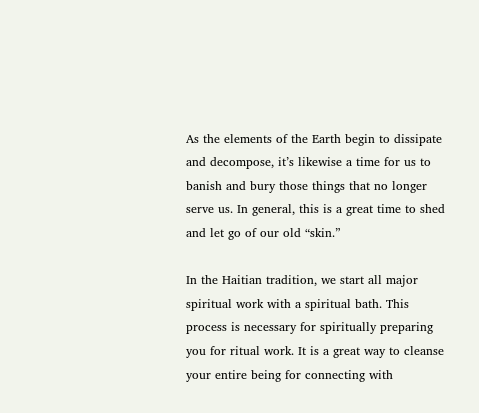As the elements of the Earth begin to dissipate and decompose, it’s likewise a time for us to banish and bury those things that no longer serve us. In general, this is a great time to shed and let go of our old “skin.”

In the Haitian tradition, we start all major spiritual work with a spiritual bath. This process is necessary for spiritually preparing you for ritual work. It is a great way to cleanse your entire being for connecting with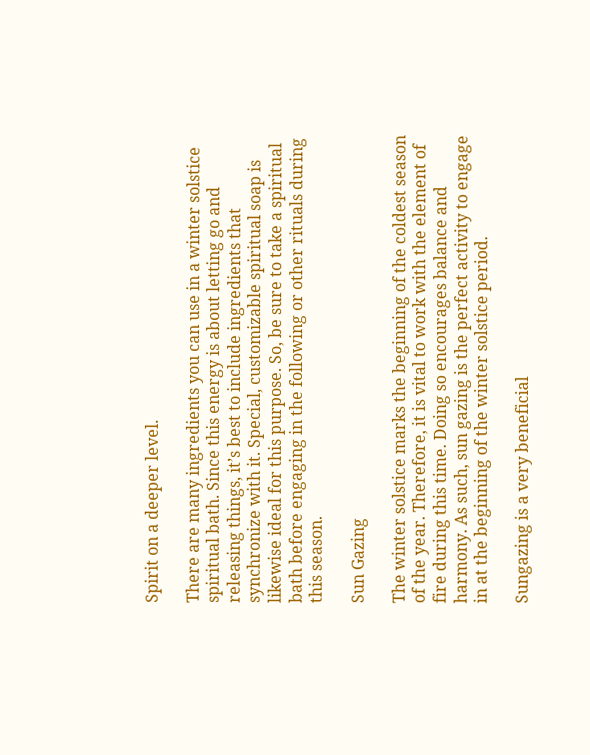Spirit on a deeper level.

There are many ingredients you can use in a winter solstice spiritual bath. Since this energy is about letting go and releasing things, it’s best to include ingredients that synchronize with it. Special, customizable spiritual soap is likewise ideal for this purpose. So, be sure to take a spiritual bath before engaging in the following or other rituals during this season.

Sun Gazing

The winter solstice marks the beginning of the coldest season of the year. Therefore, it is vital to work with the element of fire during this time. Doing so encourages balance and harmony. As such, sun gazing is the perfect activity to engage in at the beginning of the winter solstice period.

Sungazing is a very beneficial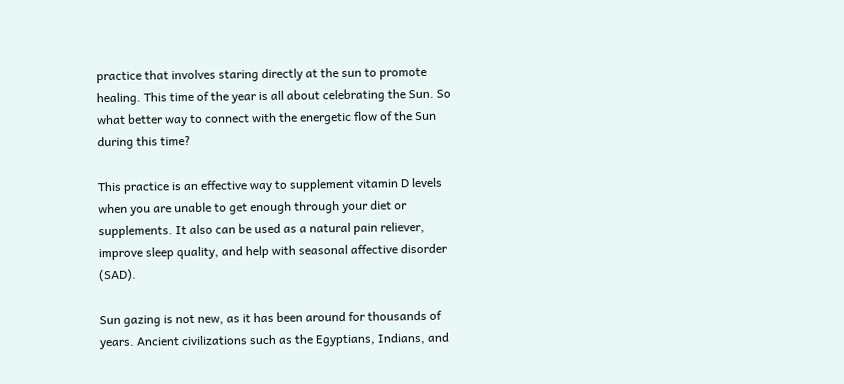practice that involves staring directly at the sun to promote healing. This time of the year is all about celebrating the Sun. So what better way to connect with the energetic flow of the Sun during this time?

This practice is an effective way to supplement vitamin D levels when you are unable to get enough through your diet or supplements. It also can be used as a natural pain reliever, improve sleep quality, and help with seasonal affective disorder (SAD).

Sun gazing is not new, as it has been around for thousands of years. Ancient civilizations such as the Egyptians, Indians, and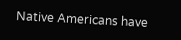Native Americans have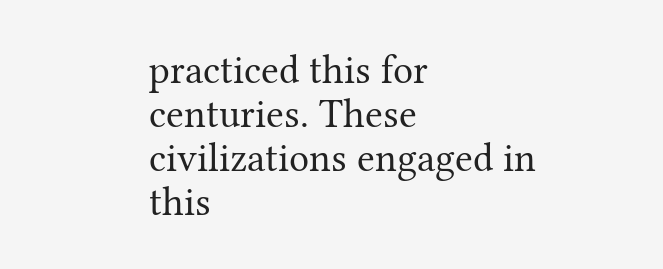practiced this for centuries. These civilizations engaged in this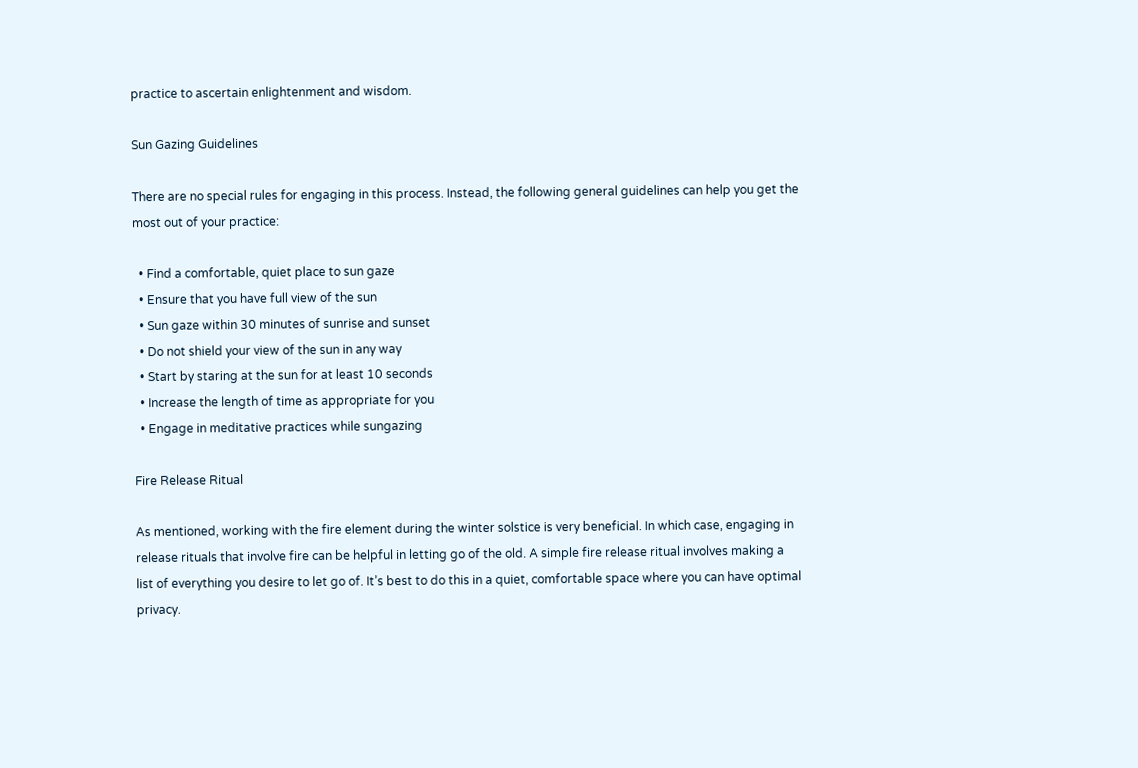practice to ascertain enlightenment and wisdom.

Sun Gazing Guidelines

There are no special rules for engaging in this process. Instead, the following general guidelines can help you get the most out of your practice:

  • Find a comfortable, quiet place to sun gaze
  • Ensure that you have full view of the sun
  • Sun gaze within 30 minutes of sunrise and sunset
  • Do not shield your view of the sun in any way
  • Start by staring at the sun for at least 10 seconds
  • Increase the length of time as appropriate for you
  • Engage in meditative practices while sungazing

Fire Release Ritual

As mentioned, working with the fire element during the winter solstice is very beneficial. In which case, engaging in release rituals that involve fire can be helpful in letting go of the old. A simple fire release ritual involves making a list of everything you desire to let go of. It’s best to do this in a quiet, comfortable space where you can have optimal privacy.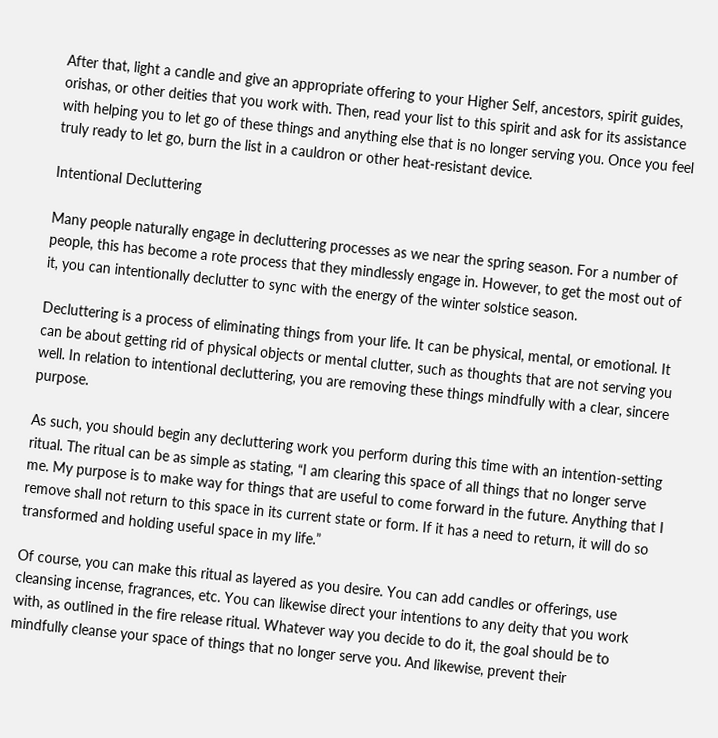After that, light a candle and give an appropriate offering to your Higher Self, ancestors, spirit guides, orishas, or other deities that you work with. Then, read your list to this spirit and ask for its assistance with helping you to let go of these things and anything else that is no longer serving you. Once you feel truly ready to let go, burn the list in a cauldron or other heat-resistant device.

Intentional Decluttering

Many people naturally engage in decluttering processes as we near the spring season. For a number of people, this has become a rote process that they mindlessly engage in. However, to get the most out of it, you can intentionally declutter to sync with the energy of the winter solstice season.

Decluttering is a process of eliminating things from your life. It can be physical, mental, or emotional. It can be about getting rid of physical objects or mental clutter, such as thoughts that are not serving you well. In relation to intentional decluttering, you are removing these things mindfully with a clear, sincere purpose.

As such, you should begin any decluttering work you perform during this time with an intention-setting ritual. The ritual can be as simple as stating, “I am clearing this space of all things that no longer serve me. My purpose is to make way for things that are useful to come forward in the future. Anything that I remove shall not return to this space in its current state or form. If it has a need to return, it will do so transformed and holding useful space in my life.”

Of course, you can make this ritual as layered as you desire. You can add candles or offerings, use cleansing incense, fragrances, etc. You can likewise direct your intentions to any deity that you work with, as outlined in the fire release ritual. Whatever way you decide to do it, the goal should be to mindfully cleanse your space of things that no longer serve you. And likewise, prevent their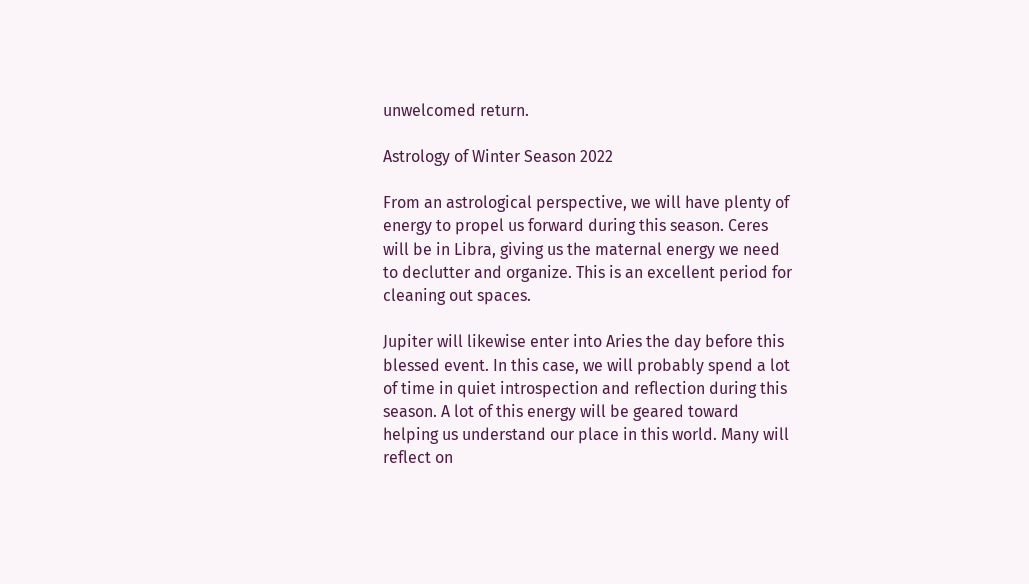unwelcomed return.

Astrology of Winter Season 2022

From an astrological perspective, we will have plenty of energy to propel us forward during this season. Ceres will be in Libra, giving us the maternal energy we need to declutter and organize. This is an excellent period for cleaning out spaces.

Jupiter will likewise enter into Aries the day before this blessed event. In this case, we will probably spend a lot of time in quiet introspection and reflection during this season. A lot of this energy will be geared toward helping us understand our place in this world. Many will reflect on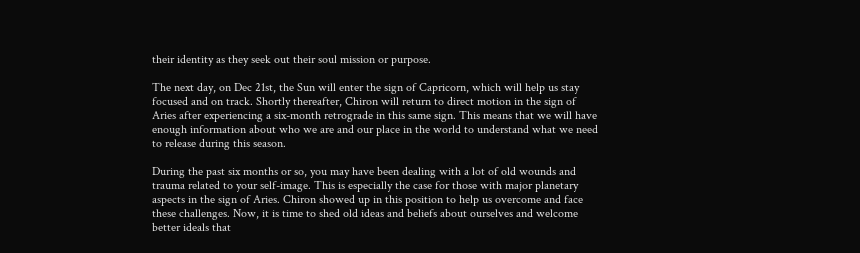their identity as they seek out their soul mission or purpose.

The next day, on Dec 21st, the Sun will enter the sign of Capricorn, which will help us stay focused and on track. Shortly thereafter, Chiron will return to direct motion in the sign of Aries after experiencing a six-month retrograde in this same sign. This means that we will have enough information about who we are and our place in the world to understand what we need to release during this season.

During the past six months or so, you may have been dealing with a lot of old wounds and trauma related to your self-image. This is especially the case for those with major planetary aspects in the sign of Aries. Chiron showed up in this position to help us overcome and face these challenges. Now, it is time to shed old ideas and beliefs about ourselves and welcome better ideals that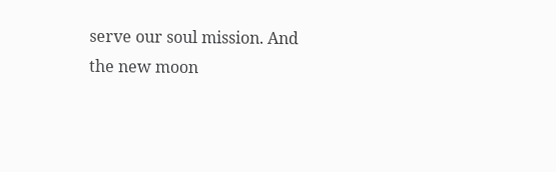serve our soul mission. And the new moon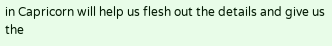in Capricorn will help us flesh out the details and give us the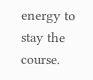energy to stay the course.